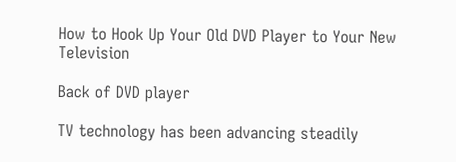How to Hook Up Your Old DVD Player to Your New Television

Back of DVD player

TV technology has been advancing steadily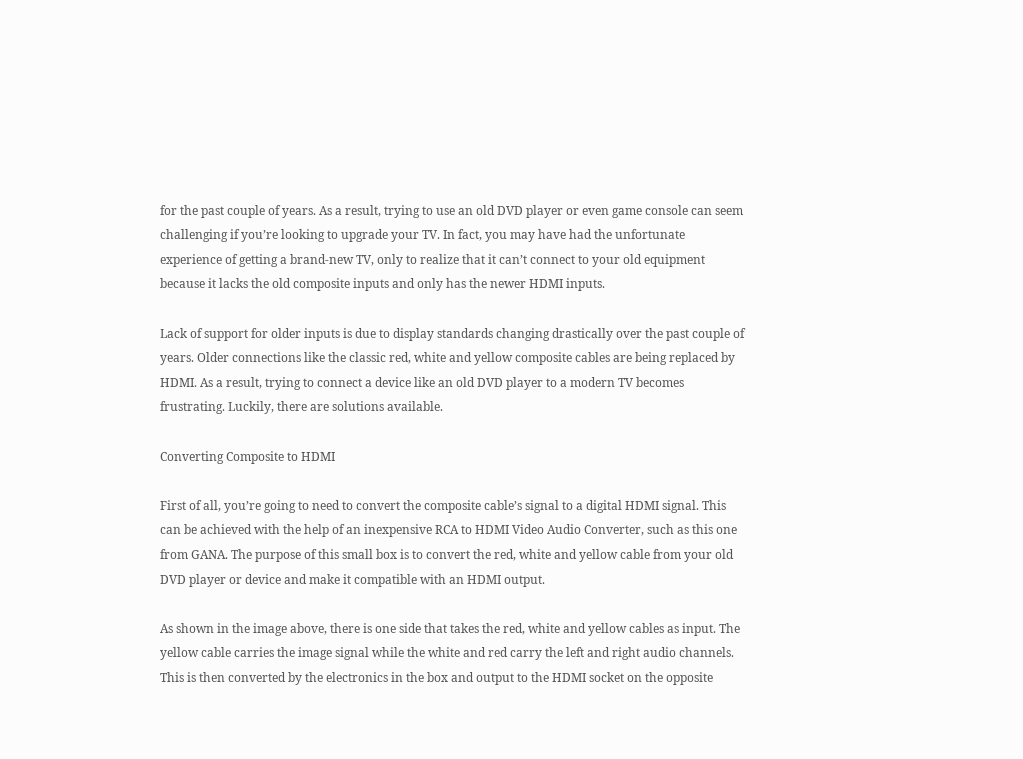for the past couple of years. As a result, trying to use an old DVD player or even game console can seem challenging if you’re looking to upgrade your TV. In fact, you may have had the unfortunate experience of getting a brand-new TV, only to realize that it can’t connect to your old equipment because it lacks the old composite inputs and only has the newer HDMI inputs.

Lack of support for older inputs is due to display standards changing drastically over the past couple of years. Older connections like the classic red, white and yellow composite cables are being replaced by HDMI. As a result, trying to connect a device like an old DVD player to a modern TV becomes frustrating. Luckily, there are solutions available.

Converting Composite to HDMI

First of all, you’re going to need to convert the composite cable’s signal to a digital HDMI signal. This can be achieved with the help of an inexpensive RCA to HDMI Video Audio Converter, such as this one from GANA. The purpose of this small box is to convert the red, white and yellow cable from your old DVD player or device and make it compatible with an HDMI output.

As shown in the image above, there is one side that takes the red, white and yellow cables as input. The yellow cable carries the image signal while the white and red carry the left and right audio channels. This is then converted by the electronics in the box and output to the HDMI socket on the opposite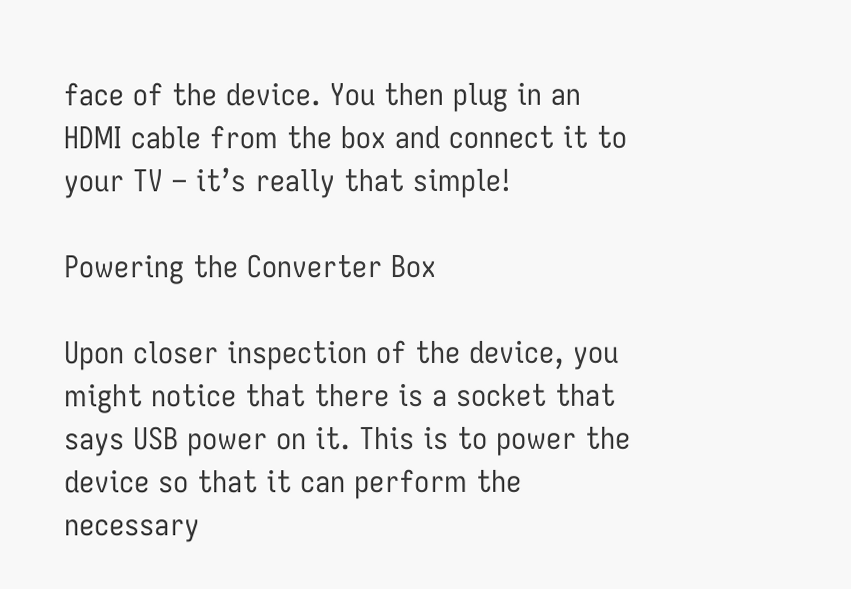face of the device. You then plug in an HDMI cable from the box and connect it to your TV – it’s really that simple!

Powering the Converter Box

Upon closer inspection of the device, you might notice that there is a socket that says USB power on it. This is to power the device so that it can perform the necessary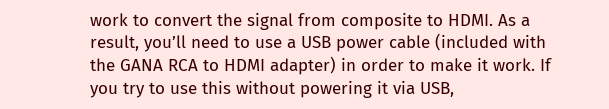work to convert the signal from composite to HDMI. As a result, you’ll need to use a USB power cable (included with the GANA RCA to HDMI adapter) in order to make it work. If you try to use this without powering it via USB,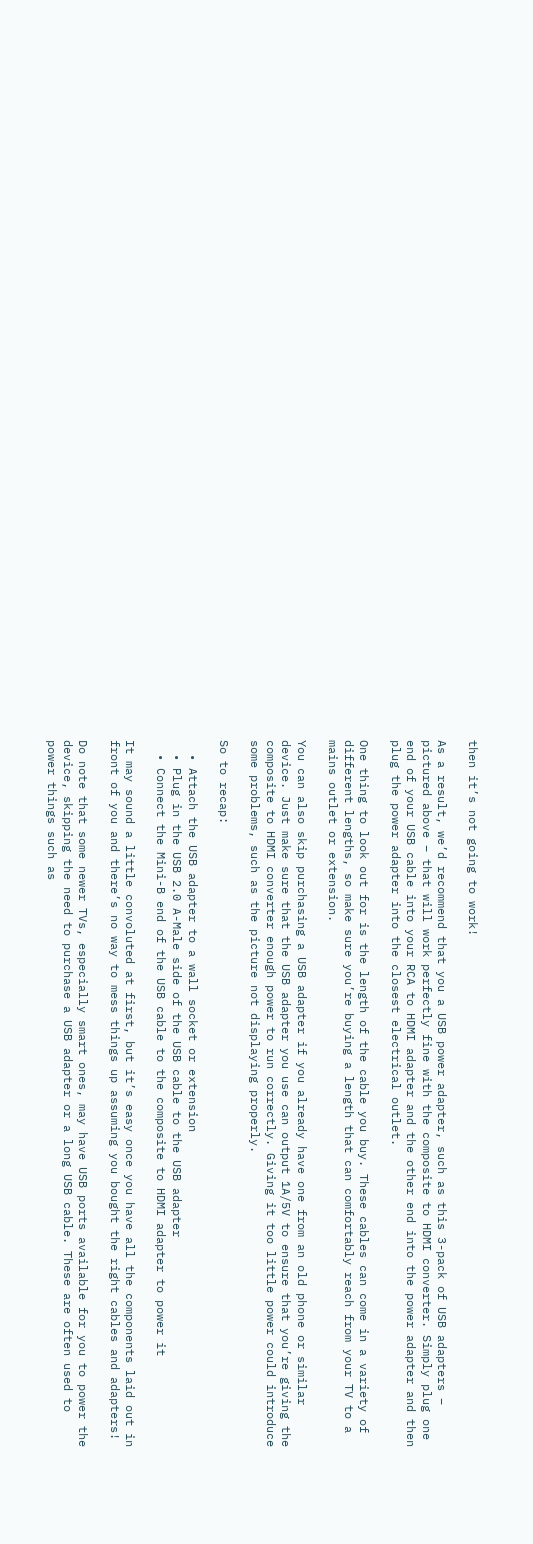then it’s not going to work!

As a result, we’d recommend that you a USB power adapter, such as this 3-pack of USB adapters – pictured above – that will work perfectly fine with the composite to HDMI converter. Simply plug one end of your USB cable into your RCA to HDMI adapter and the other end into the power adapter and then plug the power adapter into the closest electrical outlet.

One thing to look out for is the length of the cable you buy. These cables can come in a variety of different lengths, so make sure you’re buying a length that can comfortably reach from your TV to a mains outlet or extension.

You can also skip purchasing a USB adapter if you already have one from an old phone or similar device. Just make sure that the USB adapter you use can output 1A/5V to ensure that you’re giving the composite to HDMI converter enough power to run correctly. Giving it too little power could introduce some problems, such as the picture not displaying properly.

So to recap:

  • Attach the USB adapter to a wall socket or extension
  • Plug in the USB 2.0 A-Male side of the USB cable to the USB adapter
  • Connect the Mini-B end of the USB cable to the composite to HDMI adapter to power it

It may sound a little convoluted at first, but it’s easy once you have all the components laid out in front of you and there’s no way to mess things up assuming you bought the right cables and adapters!

Do note that some newer TVs, especially smart ones, may have USB ports available for you to power the device, skipping the need to purchase a USB adapter or a long USB cable. These are often used to power things such as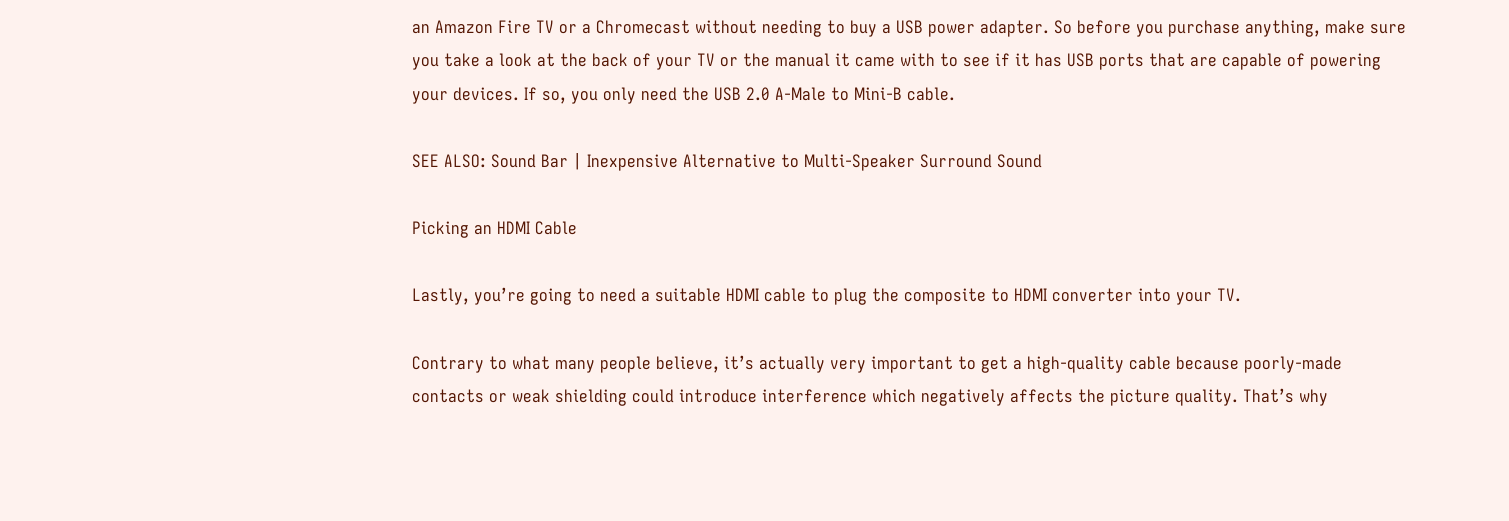an Amazon Fire TV or a Chromecast without needing to buy a USB power adapter. So before you purchase anything, make sure you take a look at the back of your TV or the manual it came with to see if it has USB ports that are capable of powering your devices. If so, you only need the USB 2.0 A-Male to Mini-B cable.

SEE ALSO: Sound Bar | Inexpensive Alternative to Multi-Speaker Surround Sound

Picking an HDMI Cable

Lastly, you’re going to need a suitable HDMI cable to plug the composite to HDMI converter into your TV.

Contrary to what many people believe, it’s actually very important to get a high-quality cable because poorly-made contacts or weak shielding could introduce interference which negatively affects the picture quality. That’s why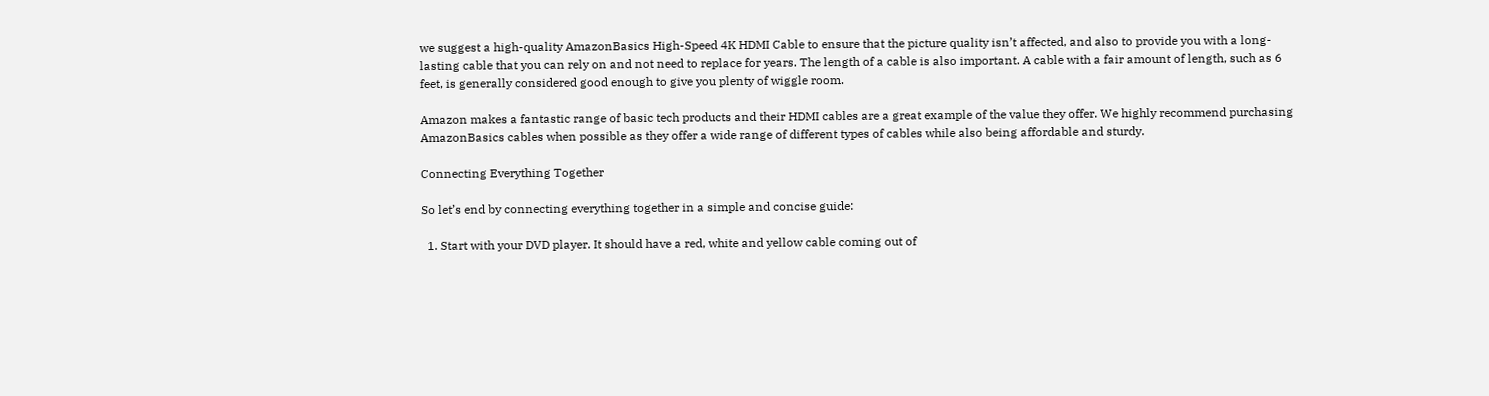we suggest a high-quality AmazonBasics High-Speed 4K HDMI Cable to ensure that the picture quality isn’t affected, and also to provide you with a long-lasting cable that you can rely on and not need to replace for years. The length of a cable is also important. A cable with a fair amount of length, such as 6 feet, is generally considered good enough to give you plenty of wiggle room.

Amazon makes a fantastic range of basic tech products and their HDMI cables are a great example of the value they offer. We highly recommend purchasing AmazonBasics cables when possible as they offer a wide range of different types of cables while also being affordable and sturdy.

Connecting Everything Together

So let’s end by connecting everything together in a simple and concise guide:

  1. Start with your DVD player. It should have a red, white and yellow cable coming out of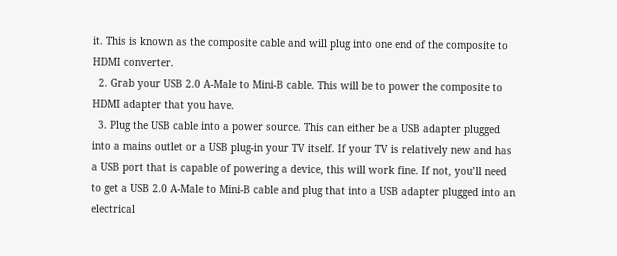it. This is known as the composite cable and will plug into one end of the composite to HDMI converter.
  2. Grab your USB 2.0 A-Male to Mini-B cable. This will be to power the composite to HDMI adapter that you have.
  3. Plug the USB cable into a power source. This can either be a USB adapter plugged into a mains outlet or a USB plug-in your TV itself. If your TV is relatively new and has a USB port that is capable of powering a device, this will work fine. If not, you’ll need to get a USB 2.0 A-Male to Mini-B cable and plug that into a USB adapter plugged into an electrical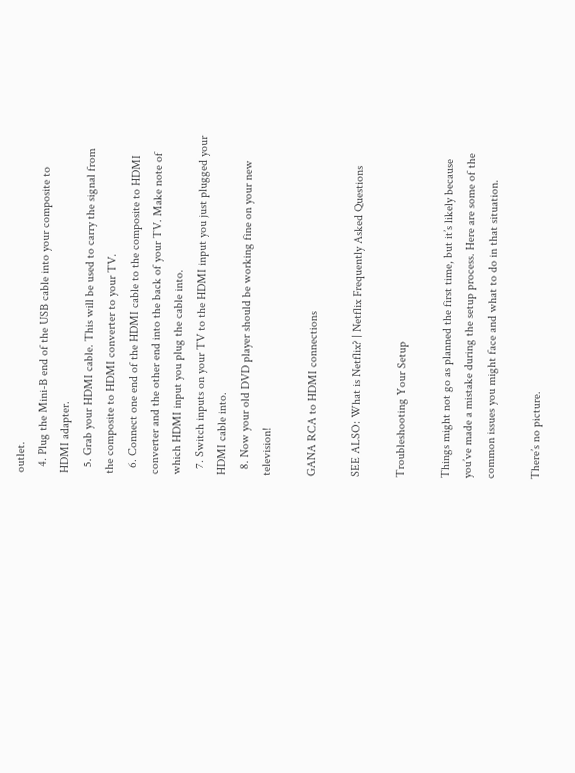outlet.
  4. Plug the Mini-B end of the USB cable into your composite to HDMI adapter.
  5. Grab your HDMI cable. This will be used to carry the signal from the composite to HDMI converter to your TV.
  6. Connect one end of the HDMI cable to the composite to HDMI converter and the other end into the back of your TV. Make note of which HDMI input you plug the cable into.
  7. Switch inputs on your TV to the HDMI input you just plugged your HDMI cable into.
  8. Now your old DVD player should be working fine on your new television!

GANA RCA to HDMI connections

SEE ALSO: What is Netflix? | Netflix Frequently Asked Questions

Troubleshooting Your Setup

Things might not go as planned the first time, but it’s likely because you’ve made a mistake during the setup process. Here are some of the common issues you might face and what to do in that situation.

There’s no picture.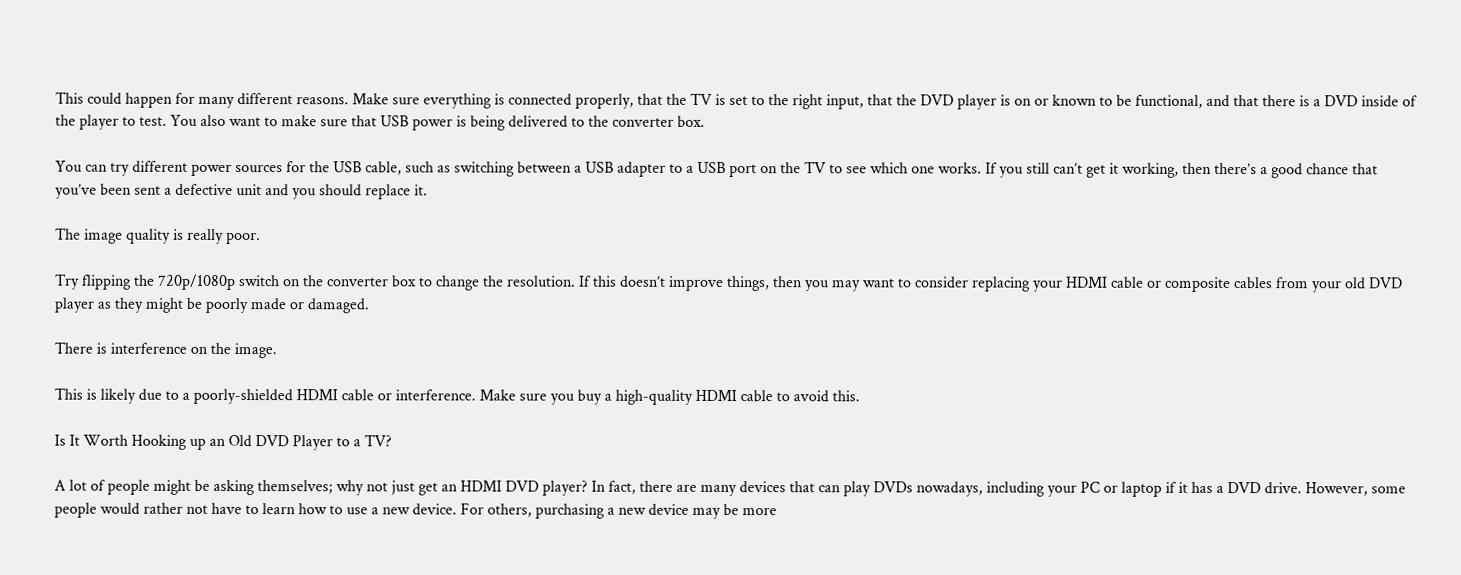This could happen for many different reasons. Make sure everything is connected properly, that the TV is set to the right input, that the DVD player is on or known to be functional, and that there is a DVD inside of the player to test. You also want to make sure that USB power is being delivered to the converter box.

You can try different power sources for the USB cable, such as switching between a USB adapter to a USB port on the TV to see which one works. If you still can’t get it working, then there’s a good chance that you’ve been sent a defective unit and you should replace it.

The image quality is really poor.

Try flipping the 720p/1080p switch on the converter box to change the resolution. If this doesn’t improve things, then you may want to consider replacing your HDMI cable or composite cables from your old DVD player as they might be poorly made or damaged.

There is interference on the image.

This is likely due to a poorly-shielded HDMI cable or interference. Make sure you buy a high-quality HDMI cable to avoid this.

Is It Worth Hooking up an Old DVD Player to a TV?

A lot of people might be asking themselves; why not just get an HDMI DVD player? In fact, there are many devices that can play DVDs nowadays, including your PC or laptop if it has a DVD drive. However, some people would rather not have to learn how to use a new device. For others, purchasing a new device may be more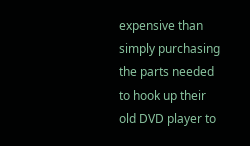expensive than simply purchasing the parts needed to hook up their old DVD player to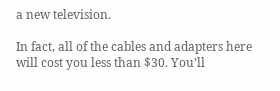a new television.

In fact, all of the cables and adapters here will cost you less than $30. You’ll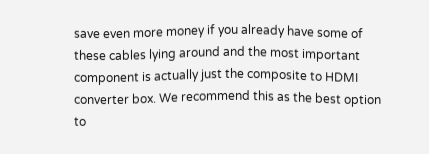save even more money if you already have some of these cables lying around and the most important component is actually just the composite to HDMI converter box. We recommend this as the best option to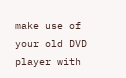make use of your old DVD player with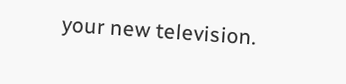your new television.